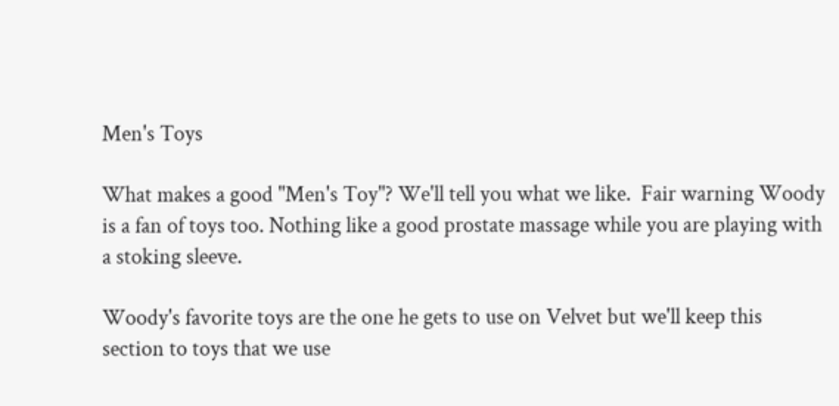Men's Toys

What makes a good "Men's Toy"? We'll tell you what we like.  Fair warning Woody is a fan of toys too. Nothing like a good prostate massage while you are playing with a stoking sleeve.

Woody's favorite toys are the one he gets to use on Velvet but we'll keep this section to toys that we use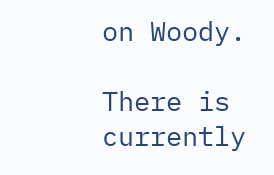on Woody.

There is currently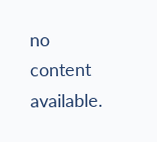no content available.